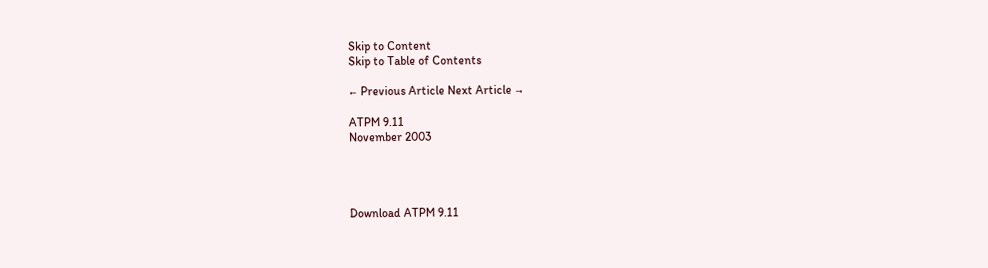Skip to Content
Skip to Table of Contents

← Previous Article Next Article →

ATPM 9.11
November 2003




Download ATPM 9.11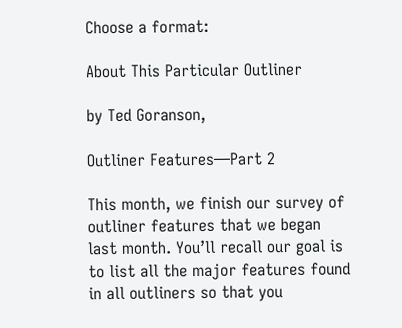Choose a format:

About This Particular Outliner

by Ted Goranson,

Outliner Features—Part 2

This month, we finish our survey of outliner features that we began last month. You’ll recall our goal is to list all the major features found in all outliners so that you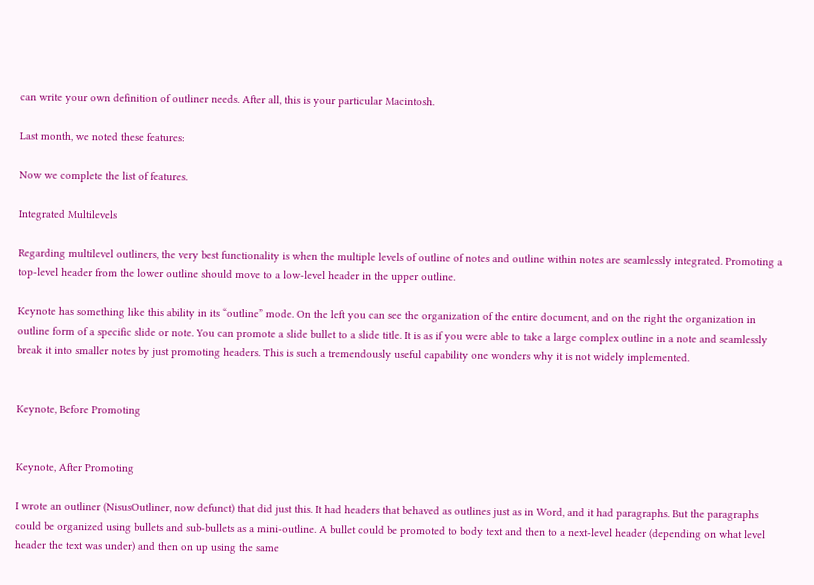can write your own definition of outliner needs. After all, this is your particular Macintosh.

Last month, we noted these features:

Now we complete the list of features.

Integrated Multilevels

Regarding multilevel outliners, the very best functionality is when the multiple levels of outline of notes and outline within notes are seamlessly integrated. Promoting a top-level header from the lower outline should move to a low-level header in the upper outline.

Keynote has something like this ability in its “outline” mode. On the left you can see the organization of the entire document, and on the right the organization in outline form of a specific slide or note. You can promote a slide bullet to a slide title. It is as if you were able to take a large complex outline in a note and seamlessly break it into smaller notes by just promoting headers. This is such a tremendously useful capability one wonders why it is not widely implemented.


Keynote, Before Promoting


Keynote, After Promoting

I wrote an outliner (NisusOutliner, now defunct) that did just this. It had headers that behaved as outlines just as in Word, and it had paragraphs. But the paragraphs could be organized using bullets and sub-bullets as a mini-outline. A bullet could be promoted to body text and then to a next-level header (depending on what level header the text was under) and then on up using the same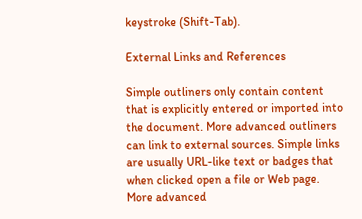keystroke (Shift-Tab).

External Links and References

Simple outliners only contain content that is explicitly entered or imported into the document. More advanced outliners can link to external sources. Simple links are usually URL-like text or badges that when clicked open a file or Web page. More advanced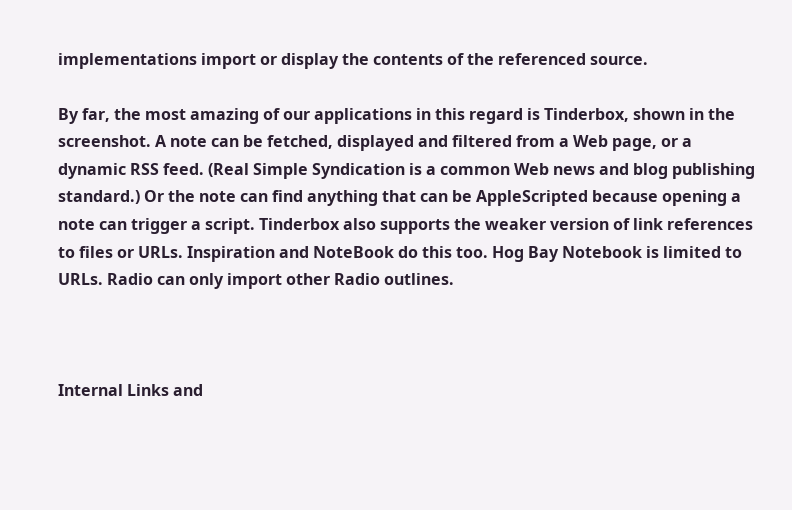implementations import or display the contents of the referenced source.

By far, the most amazing of our applications in this regard is Tinderbox, shown in the screenshot. A note can be fetched, displayed and filtered from a Web page, or a dynamic RSS feed. (Real Simple Syndication is a common Web news and blog publishing standard.) Or the note can find anything that can be AppleScripted because opening a note can trigger a script. Tinderbox also supports the weaker version of link references to files or URLs. Inspiration and NoteBook do this too. Hog Bay Notebook is limited to URLs. Radio can only import other Radio outlines.



Internal Links and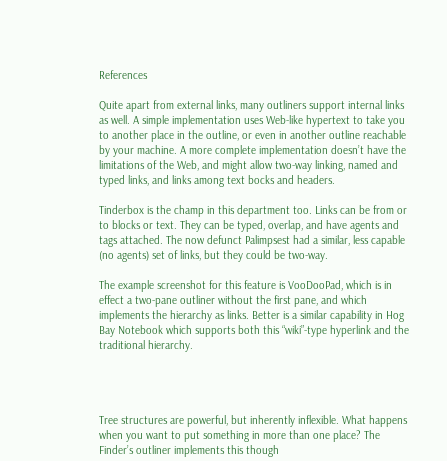References

Quite apart from external links, many outliners support internal links as well. A simple implementation uses Web-like hypertext to take you to another place in the outline, or even in another outline reachable by your machine. A more complete implementation doesn’t have the limitations of the Web, and might allow two-way linking, named and typed links, and links among text bocks and headers.

Tinderbox is the champ in this department too. Links can be from or to blocks or text. They can be typed, overlap, and have agents and tags attached. The now defunct Palimpsest had a similar, less capable (no agents) set of links, but they could be two-way.

The example screenshot for this feature is VooDooPad, which is in effect a two-pane outliner without the first pane, and which implements the hierarchy as links. Better is a similar capability in Hog Bay Notebook which supports both this “wiki”-type hyperlink and the traditional hierarchy.




Tree structures are powerful, but inherently inflexible. What happens when you want to put something in more than one place? The Finder’s outliner implements this though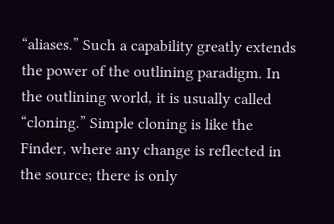“aliases.” Such a capability greatly extends the power of the outlining paradigm. In the outlining world, it is usually called “cloning.” Simple cloning is like the Finder, where any change is reflected in the source; there is only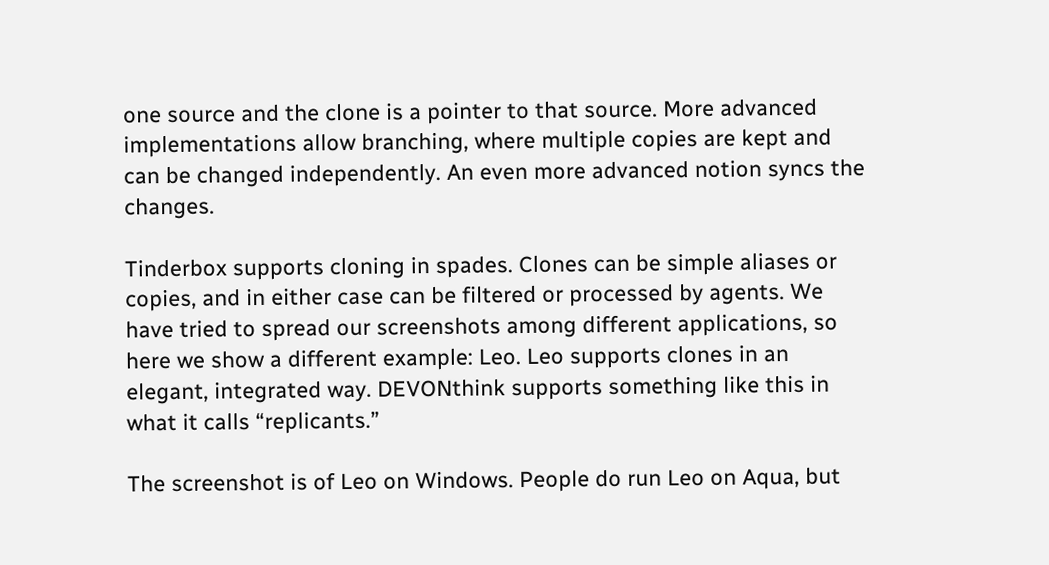one source and the clone is a pointer to that source. More advanced implementations allow branching, where multiple copies are kept and can be changed independently. An even more advanced notion syncs the changes.

Tinderbox supports cloning in spades. Clones can be simple aliases or copies, and in either case can be filtered or processed by agents. We have tried to spread our screenshots among different applications, so here we show a different example: Leo. Leo supports clones in an elegant, integrated way. DEVONthink supports something like this in what it calls “replicants.”

The screenshot is of Leo on Windows. People do run Leo on Aqua, but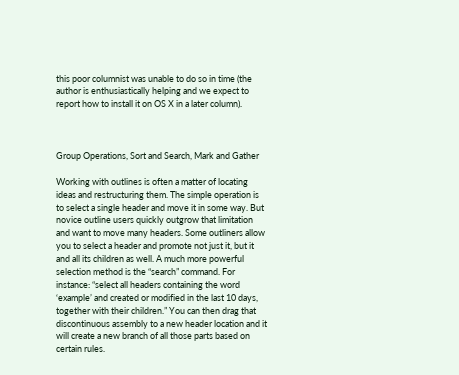this poor columnist was unable to do so in time (the author is enthusiastically helping and we expect to report how to install it on OS X in a later column).



Group Operations, Sort and Search, Mark and Gather

Working with outlines is often a matter of locating ideas and restructuring them. The simple operation is to select a single header and move it in some way. But novice outline users quickly outgrow that limitation and want to move many headers. Some outliners allow you to select a header and promote not just it, but it and all its children as well. A much more powerful selection method is the “search” command. For instance: “select all headers containing the word ‘example’ and created or modified in the last 10 days, together with their children.” You can then drag that discontinuous assembly to a new header location and it will create a new branch of all those parts based on certain rules.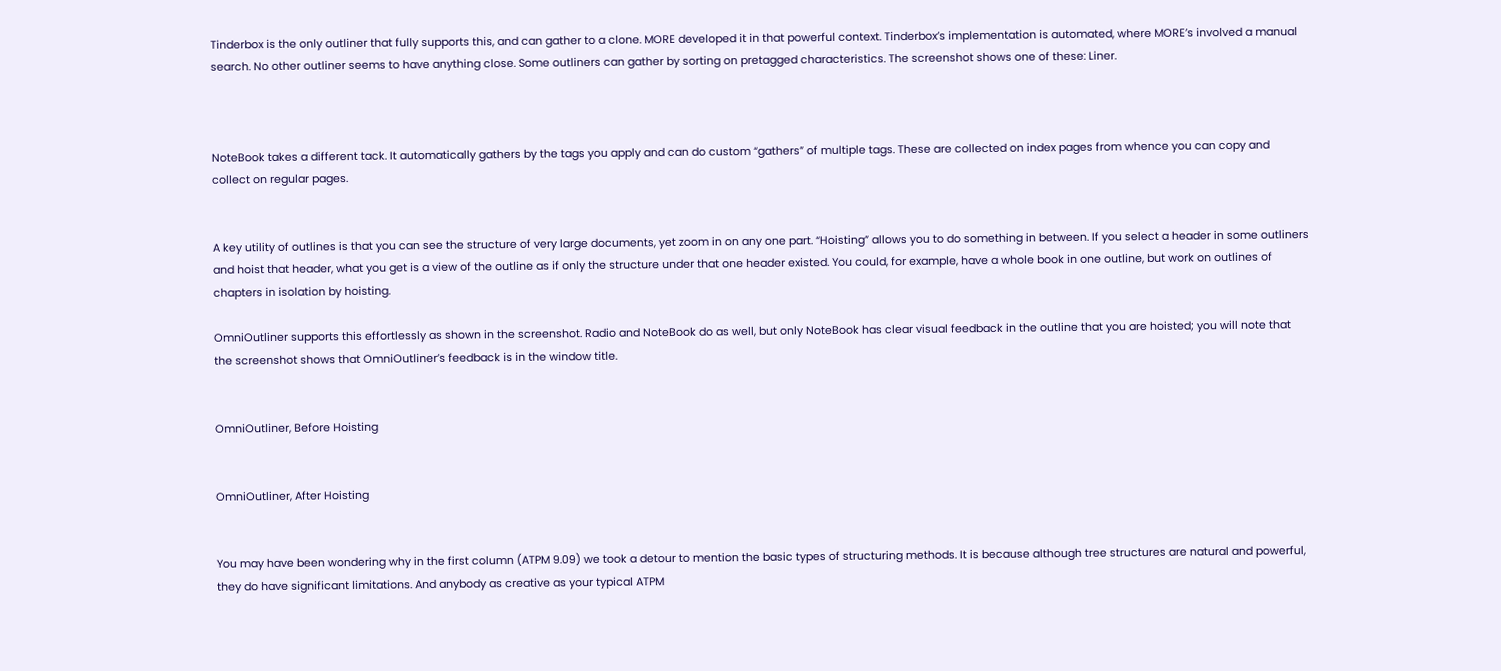Tinderbox is the only outliner that fully supports this, and can gather to a clone. MORE developed it in that powerful context. Tinderbox’s implementation is automated, where MORE’s involved a manual search. No other outliner seems to have anything close. Some outliners can gather by sorting on pretagged characteristics. The screenshot shows one of these: Liner.



NoteBook takes a different tack. It automatically gathers by the tags you apply and can do custom “gathers” of multiple tags. These are collected on index pages from whence you can copy and collect on regular pages.


A key utility of outlines is that you can see the structure of very large documents, yet zoom in on any one part. “Hoisting” allows you to do something in between. If you select a header in some outliners and hoist that header, what you get is a view of the outline as if only the structure under that one header existed. You could, for example, have a whole book in one outline, but work on outlines of chapters in isolation by hoisting.

OmniOutliner supports this effortlessly as shown in the screenshot. Radio and NoteBook do as well, but only NoteBook has clear visual feedback in the outline that you are hoisted; you will note that the screenshot shows that OmniOutliner’s feedback is in the window title.


OmniOutliner, Before Hoisting


OmniOutliner, After Hoisting


You may have been wondering why in the first column (ATPM 9.09) we took a detour to mention the basic types of structuring methods. It is because although tree structures are natural and powerful, they do have significant limitations. And anybody as creative as your typical ATPM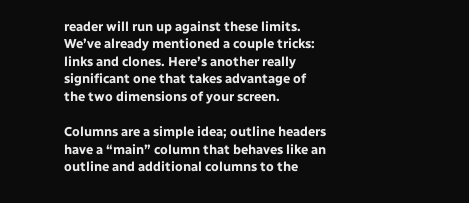reader will run up against these limits. We’ve already mentioned a couple tricks: links and clones. Here’s another really significant one that takes advantage of the two dimensions of your screen.

Columns are a simple idea; outline headers have a “main” column that behaves like an outline and additional columns to the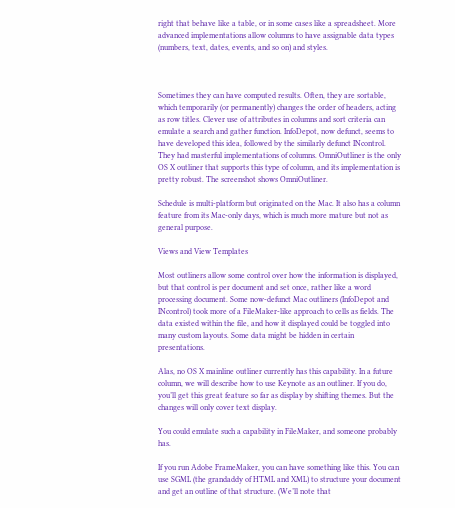right that behave like a table, or in some cases like a spreadsheet. More advanced implementations allow columns to have assignable data types (numbers, text, dates, events, and so on) and styles.



Sometimes they can have computed results. Often, they are sortable, which temporarily (or permanently) changes the order of headers, acting as row titles. Clever use of attributes in columns and sort criteria can emulate a search and gather function. InfoDepot, now defunct, seems to have developed this idea, followed by the similarly defunct INcontrol. They had masterful implementations of columns. OmniOutliner is the only OS X outliner that supports this type of column, and its implementation is pretty robust. The screenshot shows OmniOutliner.

Schedule is multi-platform but originated on the Mac. It also has a column feature from its Mac-only days, which is much more mature but not as general purpose.

Views and View Templates

Most outliners allow some control over how the information is displayed, but that control is per document and set once, rather like a word processing document. Some now-defunct Mac outliners (InfoDepot and INcontrol) took more of a FileMaker-like approach to cells as fields. The data existed within the file, and how it displayed could be toggled into many custom layouts. Some data might be hidden in certain presentations.

Alas, no OS X mainline outliner currently has this capability. In a future column, we will describe how to use Keynote as an outliner. If you do, you’ll get this great feature so far as display by shifting themes. But the changes will only cover text display.

You could emulate such a capability in FileMaker, and someone probably has.

If you run Adobe FrameMaker, you can have something like this. You can use SGML (the grandaddy of HTML and XML) to structure your document and get an outline of that structure. (We’ll note that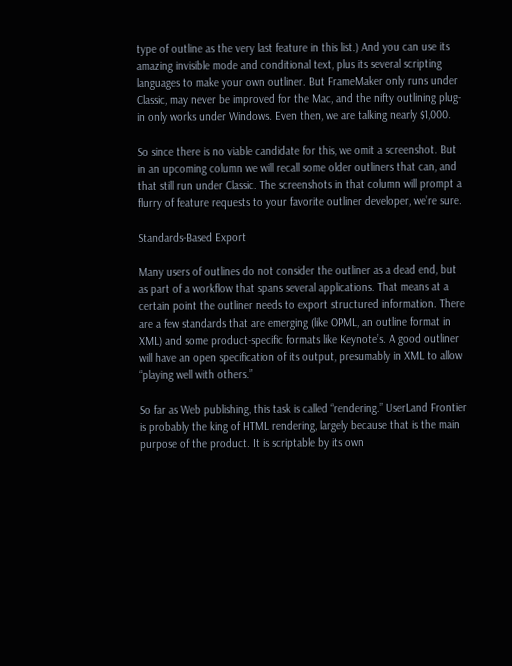type of outline as the very last feature in this list.) And you can use its amazing invisible mode and conditional text, plus its several scripting languages to make your own outliner. But FrameMaker only runs under Classic, may never be improved for the Mac, and the nifty outlining plug-in only works under Windows. Even then, we are talking nearly $1,000.

So since there is no viable candidate for this, we omit a screenshot. But in an upcoming column we will recall some older outliners that can, and that still run under Classic. The screenshots in that column will prompt a flurry of feature requests to your favorite outliner developer, we’re sure.

Standards-Based Export

Many users of outlines do not consider the outliner as a dead end, but as part of a workflow that spans several applications. That means at a certain point the outliner needs to export structured information. There are a few standards that are emerging (like OPML, an outline format in XML) and some product-specific formats like Keynote’s. A good outliner will have an open specification of its output, presumably in XML to allow “playing well with others.”

So far as Web publishing, this task is called “rendering.” UserLand Frontier is probably the king of HTML rendering, largely because that is the main purpose of the product. It is scriptable by its own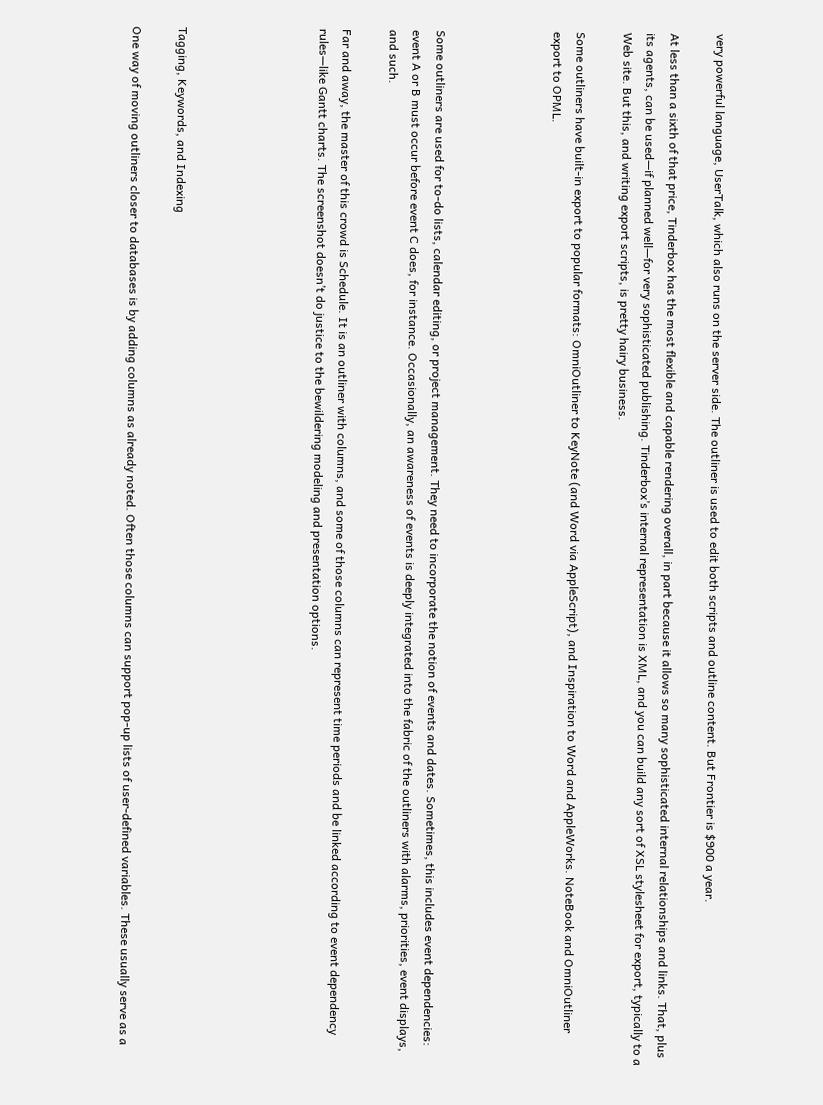very powerful language, UserTalk, which also runs on the server side. The outliner is used to edit both scripts and outline content. But Frontier is $900 a year.

At less than a sixth of that price, Tinderbox has the most flexible and capable rendering overall, in part because it allows so many sophisticated internal relationships and links. That, plus its agents, can be used—if planned well—for very sophisticated publishing. Tinderbox’s internal representation is XML, and you can build any sort of XSL stylesheet for export, typically to a Web site. But this, and writing export scripts, is pretty hairy business.

Some outliners have built-in export to popular formats: OmniOutliner to KeyNote (and Word via AppleScript), and Inspiration to Word and AppleWorks. NoteBook and OmniOutliner export to OPML.




Some outliners are used for to-do lists, calendar editing, or project management. They need to incorporate the notion of events and dates. Sometimes, this includes event dependencies: event A or B must occur before event C does, for instance. Occasionally, an awareness of events is deeply integrated into the fabric of the outliners with alarms, priorities, event displays, and such.

Far and away, the master of this crowd is Schedule. It is an outliner with columns, and some of those columns can represent time periods and be linked according to event dependency rules—like Gantt charts. The screenshot doesn’t do justice to the bewildering modeling and presentation options.





Tagging, Keywords, and Indexing

One way of moving outliners closer to databases is by adding columns as already noted. Often those columns can support pop-up lists of user-defined variables. These usually serve as a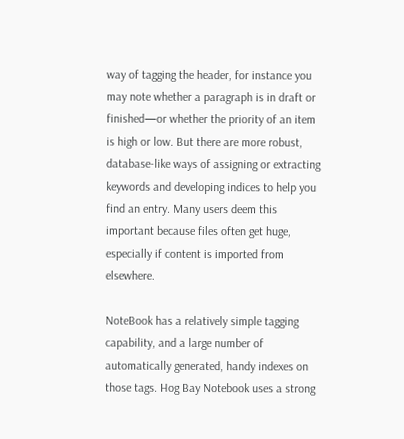way of tagging the header, for instance you may note whether a paragraph is in draft or finished—or whether the priority of an item is high or low. But there are more robust, database-like ways of assigning or extracting keywords and developing indices to help you find an entry. Many users deem this important because files often get huge, especially if content is imported from elsewhere.

NoteBook has a relatively simple tagging capability, and a large number of automatically generated, handy indexes on those tags. Hog Bay Notebook uses a strong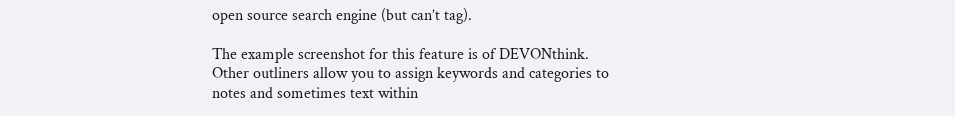open source search engine (but can’t tag).

The example screenshot for this feature is of DEVONthink. Other outliners allow you to assign keywords and categories to notes and sometimes text within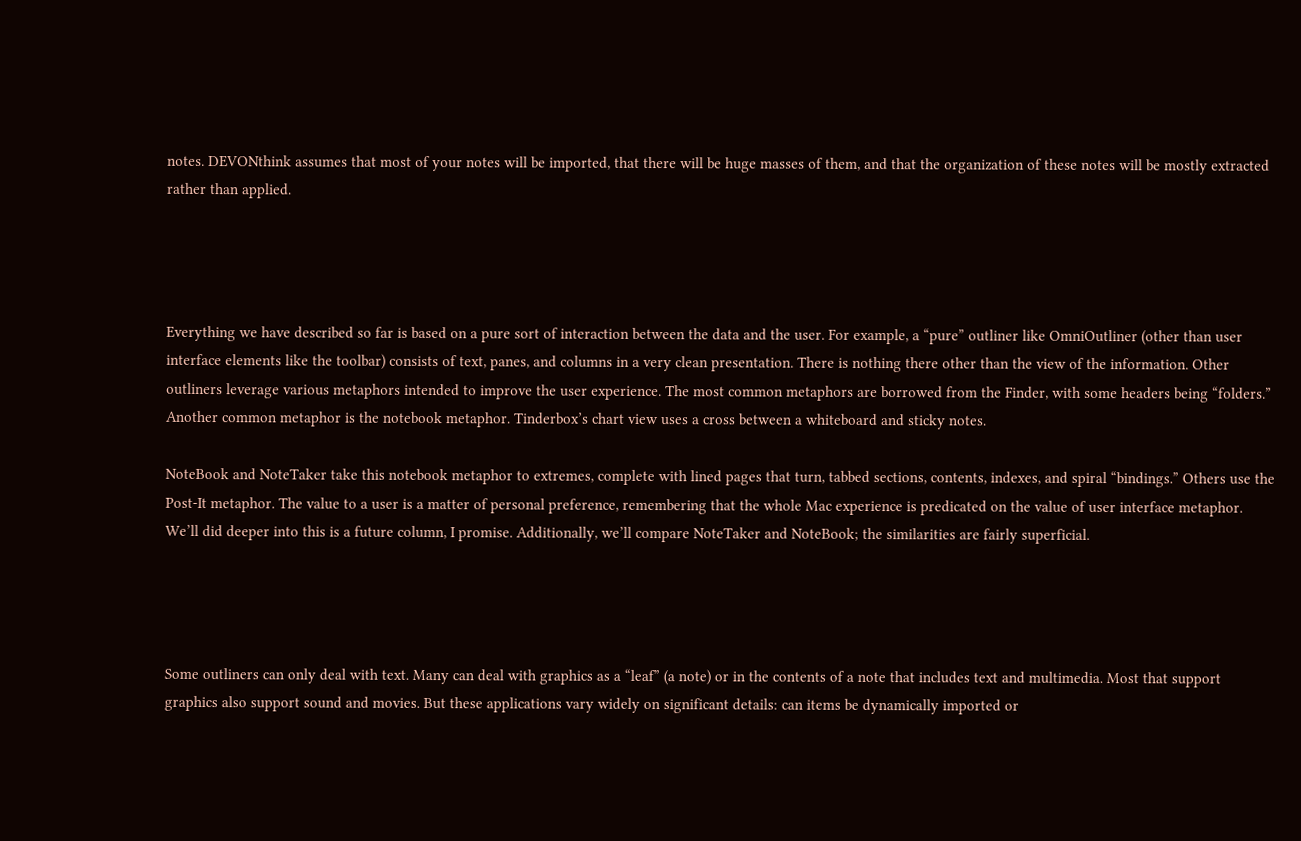notes. DEVONthink assumes that most of your notes will be imported, that there will be huge masses of them, and that the organization of these notes will be mostly extracted rather than applied.




Everything we have described so far is based on a pure sort of interaction between the data and the user. For example, a “pure” outliner like OmniOutliner (other than user interface elements like the toolbar) consists of text, panes, and columns in a very clean presentation. There is nothing there other than the view of the information. Other outliners leverage various metaphors intended to improve the user experience. The most common metaphors are borrowed from the Finder, with some headers being “folders.” Another common metaphor is the notebook metaphor. Tinderbox’s chart view uses a cross between a whiteboard and sticky notes.

NoteBook and NoteTaker take this notebook metaphor to extremes, complete with lined pages that turn, tabbed sections, contents, indexes, and spiral “bindings.” Others use the Post-It metaphor. The value to a user is a matter of personal preference, remembering that the whole Mac experience is predicated on the value of user interface metaphor. We’ll did deeper into this is a future column, I promise. Additionally, we’ll compare NoteTaker and NoteBook; the similarities are fairly superficial.




Some outliners can only deal with text. Many can deal with graphics as a “leaf” (a note) or in the contents of a note that includes text and multimedia. Most that support graphics also support sound and movies. But these applications vary widely on significant details: can items be dynamically imported or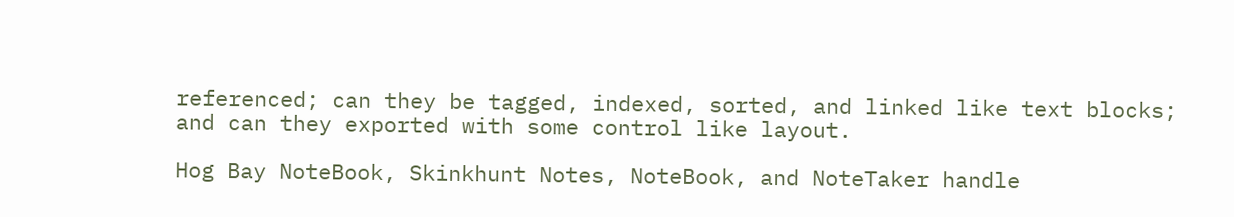referenced; can they be tagged, indexed, sorted, and linked like text blocks; and can they exported with some control like layout.

Hog Bay NoteBook, Skinkhunt Notes, NoteBook, and NoteTaker handle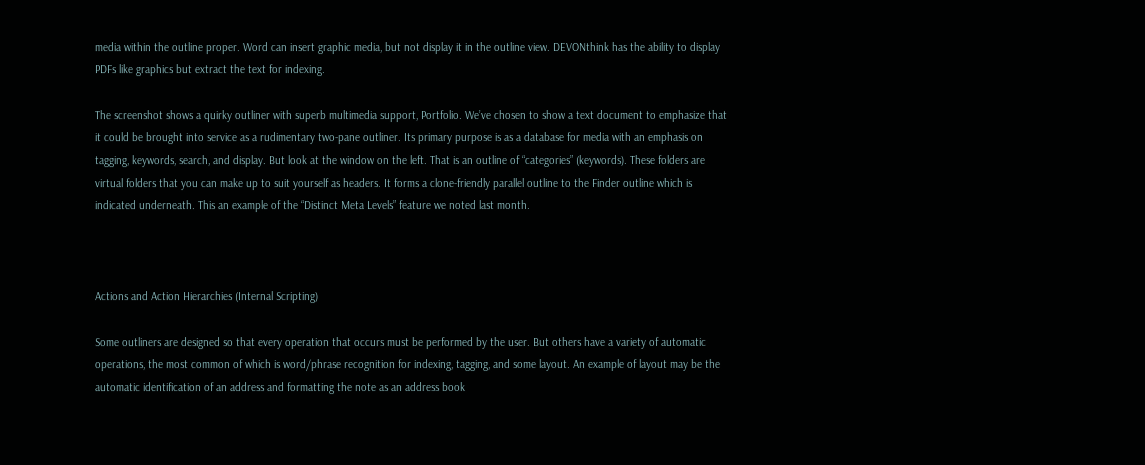media within the outline proper. Word can insert graphic media, but not display it in the outline view. DEVONthink has the ability to display PDFs like graphics but extract the text for indexing.

The screenshot shows a quirky outliner with superb multimedia support, Portfolio. We’ve chosen to show a text document to emphasize that it could be brought into service as a rudimentary two-pane outliner. Its primary purpose is as a database for media with an emphasis on tagging, keywords, search, and display. But look at the window on the left. That is an outline of “categories” (keywords). These folders are virtual folders that you can make up to suit yourself as headers. It forms a clone-friendly parallel outline to the Finder outline which is indicated underneath. This an example of the “Distinct Meta Levels” feature we noted last month.



Actions and Action Hierarchies (Internal Scripting)

Some outliners are designed so that every operation that occurs must be performed by the user. But others have a variety of automatic operations, the most common of which is word/phrase recognition for indexing, tagging, and some layout. An example of layout may be the automatic identification of an address and formatting the note as an address book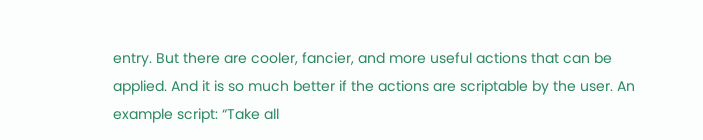entry. But there are cooler, fancier, and more useful actions that can be applied. And it is so much better if the actions are scriptable by the user. An example script: “Take all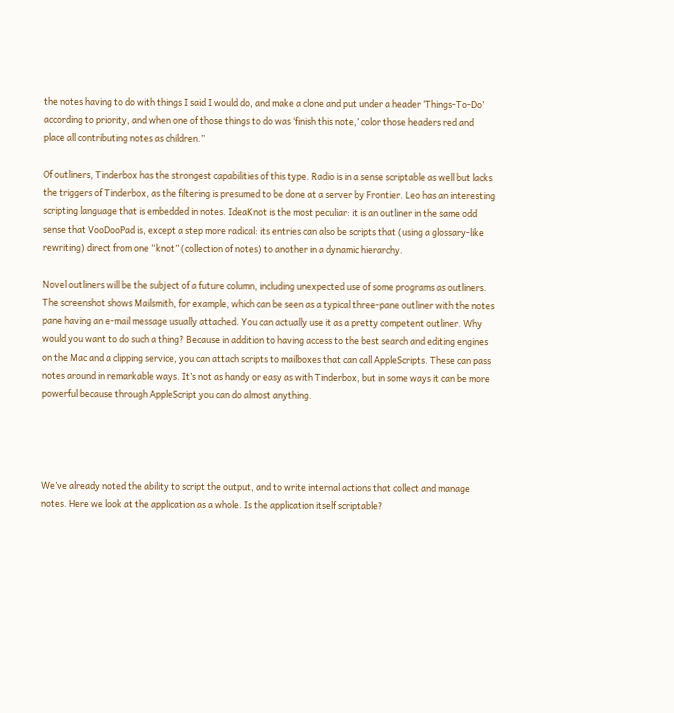the notes having to do with things I said I would do, and make a clone and put under a header ‘Things-To-Do’ according to priority, and when one of those things to do was ‘finish this note,’ color those headers red and place all contributing notes as children.”

Of outliners, Tinderbox has the strongest capabilities of this type. Radio is in a sense scriptable as well but lacks the triggers of Tinderbox, as the filtering is presumed to be done at a server by Frontier. Leo has an interesting scripting language that is embedded in notes. IdeaKnot is the most peculiar: it is an outliner in the same odd sense that VooDooPad is, except a step more radical: its entries can also be scripts that (using a glossary-like rewriting) direct from one “knot” (collection of notes) to another in a dynamic hierarchy.

Novel outliners will be the subject of a future column, including unexpected use of some programs as outliners. The screenshot shows Mailsmith, for example, which can be seen as a typical three-pane outliner with the notes pane having an e-mail message usually attached. You can actually use it as a pretty competent outliner. Why would you want to do such a thing? Because in addition to having access to the best search and editing engines on the Mac and a clipping service, you can attach scripts to mailboxes that can call AppleScripts. These can pass notes around in remarkable ways. It’s not as handy or easy as with Tinderbox, but in some ways it can be more powerful because through AppleScript you can do almost anything.




We’ve already noted the ability to script the output, and to write internal actions that collect and manage notes. Here we look at the application as a whole. Is the application itself scriptable?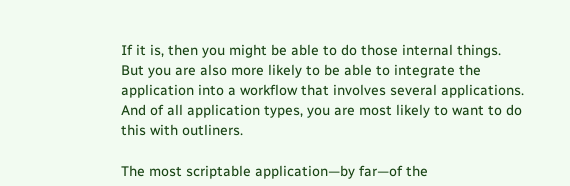If it is, then you might be able to do those internal things. But you are also more likely to be able to integrate the application into a workflow that involves several applications. And of all application types, you are most likely to want to do this with outliners.

The most scriptable application—by far—of the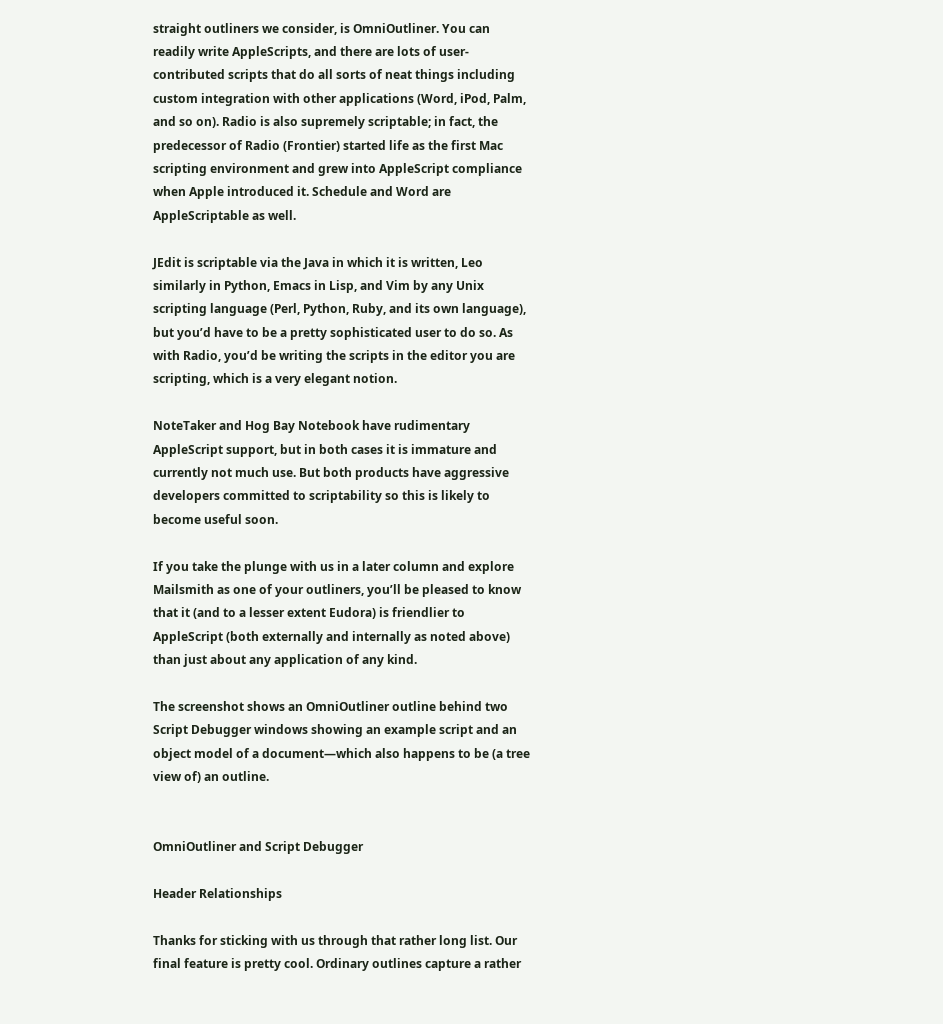straight outliners we consider, is OmniOutliner. You can readily write AppleScripts, and there are lots of user-contributed scripts that do all sorts of neat things including custom integration with other applications (Word, iPod, Palm, and so on). Radio is also supremely scriptable; in fact, the predecessor of Radio (Frontier) started life as the first Mac scripting environment and grew into AppleScript compliance when Apple introduced it. Schedule and Word are AppleScriptable as well.

JEdit is scriptable via the Java in which it is written, Leo similarly in Python, Emacs in Lisp, and Vim by any Unix scripting language (Perl, Python, Ruby, and its own language), but you’d have to be a pretty sophisticated user to do so. As with Radio, you’d be writing the scripts in the editor you are scripting, which is a very elegant notion.

NoteTaker and Hog Bay Notebook have rudimentary AppleScript support, but in both cases it is immature and currently not much use. But both products have aggressive developers committed to scriptability so this is likely to become useful soon.

If you take the plunge with us in a later column and explore Mailsmith as one of your outliners, you’ll be pleased to know that it (and to a lesser extent Eudora) is friendlier to AppleScript (both externally and internally as noted above) than just about any application of any kind.

The screenshot shows an OmniOutliner outline behind two Script Debugger windows showing an example script and an object model of a document—which also happens to be (a tree view of) an outline.


OmniOutliner and Script Debugger

Header Relationships

Thanks for sticking with us through that rather long list. Our final feature is pretty cool. Ordinary outlines capture a rather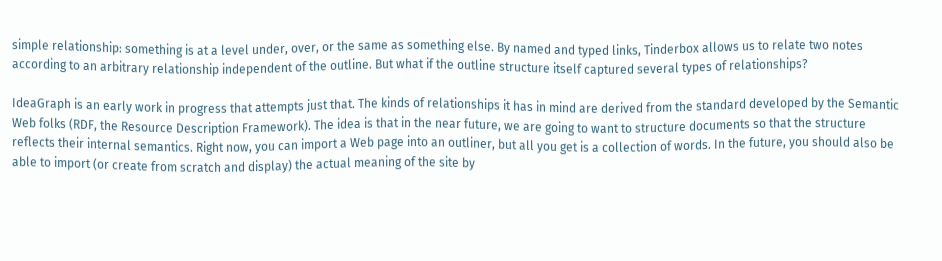simple relationship: something is at a level under, over, or the same as something else. By named and typed links, Tinderbox allows us to relate two notes according to an arbitrary relationship independent of the outline. But what if the outline structure itself captured several types of relationships?

IdeaGraph is an early work in progress that attempts just that. The kinds of relationships it has in mind are derived from the standard developed by the Semantic Web folks (RDF, the Resource Description Framework). The idea is that in the near future, we are going to want to structure documents so that the structure reflects their internal semantics. Right now, you can import a Web page into an outliner, but all you get is a collection of words. In the future, you should also be able to import (or create from scratch and display) the actual meaning of the site by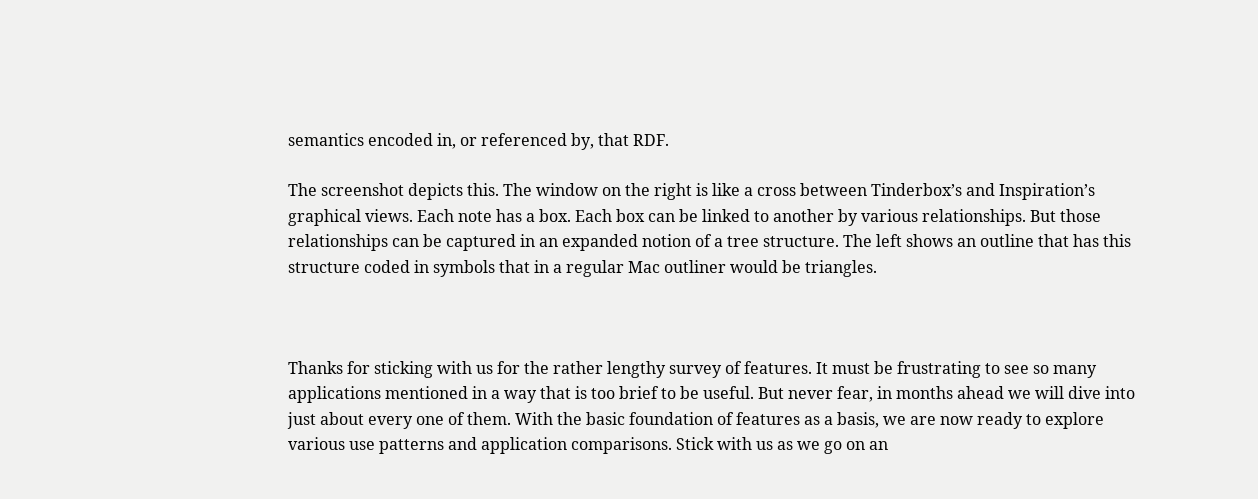semantics encoded in, or referenced by, that RDF.

The screenshot depicts this. The window on the right is like a cross between Tinderbox’s and Inspiration’s graphical views. Each note has a box. Each box can be linked to another by various relationships. But those relationships can be captured in an expanded notion of a tree structure. The left shows an outline that has this structure coded in symbols that in a regular Mac outliner would be triangles.



Thanks for sticking with us for the rather lengthy survey of features. It must be frustrating to see so many applications mentioned in a way that is too brief to be useful. But never fear, in months ahead we will dive into just about every one of them. With the basic foundation of features as a basis, we are now ready to explore various use patterns and application comparisons. Stick with us as we go on an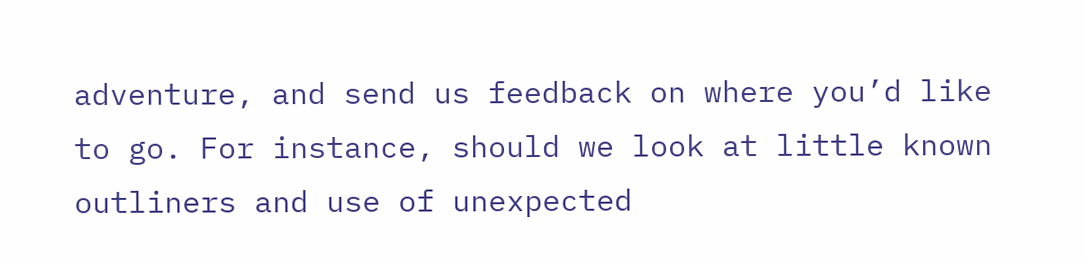adventure, and send us feedback on where you’d like to go. For instance, should we look at little known outliners and use of unexpected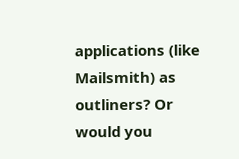applications (like Mailsmith) as outliners? Or would you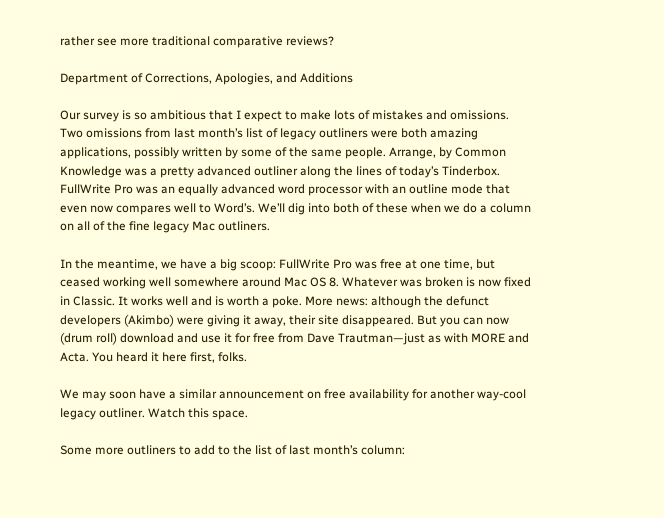rather see more traditional comparative reviews?

Department of Corrections, Apologies, and Additions

Our survey is so ambitious that I expect to make lots of mistakes and omissions. Two omissions from last month’s list of legacy outliners were both amazing applications, possibly written by some of the same people. Arrange, by Common Knowledge was a pretty advanced outliner along the lines of today’s Tinderbox. FullWrite Pro was an equally advanced word processor with an outline mode that even now compares well to Word’s. We’ll dig into both of these when we do a column on all of the fine legacy Mac outliners.

In the meantime, we have a big scoop: FullWrite Pro was free at one time, but ceased working well somewhere around Mac OS 8. Whatever was broken is now fixed in Classic. It works well and is worth a poke. More news: although the defunct developers (Akimbo) were giving it away, their site disappeared. But you can now (drum roll) download and use it for free from Dave Trautman—just as with MORE and Acta. You heard it here first, folks.

We may soon have a similar announcement on free availability for another way-cool legacy outliner. Watch this space.

Some more outliners to add to the list of last month’s column: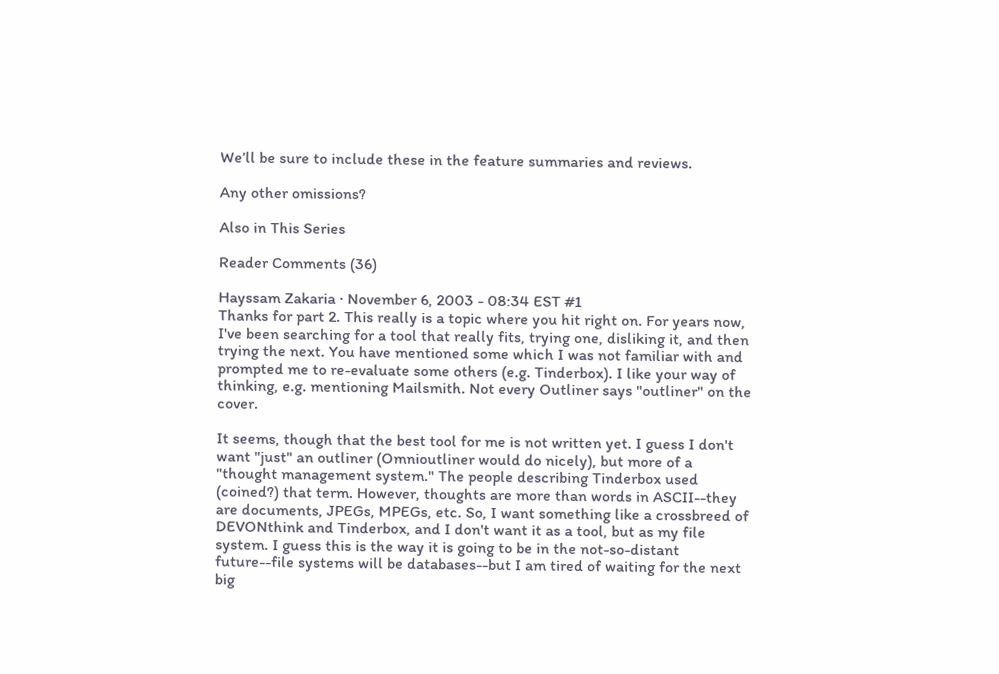We’ll be sure to include these in the feature summaries and reviews.

Any other omissions?

Also in This Series

Reader Comments (36)

Hayssam Zakaria · November 6, 2003 - 08:34 EST #1
Thanks for part 2. This really is a topic where you hit right on. For years now, I've been searching for a tool that really fits, trying one, disliking it, and then trying the next. You have mentioned some which I was not familiar with and prompted me to re-evaluate some others (e.g. Tinderbox). I like your way of thinking, e.g. mentioning Mailsmith. Not every Outliner says "outliner" on the cover.

It seems, though that the best tool for me is not written yet. I guess I don't want "just" an outliner (Omnioutliner would do nicely), but more of a "thought management system." The people describing Tinderbox used (coined?) that term. However, thoughts are more than words in ASCII--they are documents, JPEGs, MPEGs, etc. So, I want something like a crossbreed of DEVONthink and Tinderbox, and I don't want it as a tool, but as my file system. I guess this is the way it is going to be in the not-so-distant future--file systems will be databases--but I am tired of waiting for the next big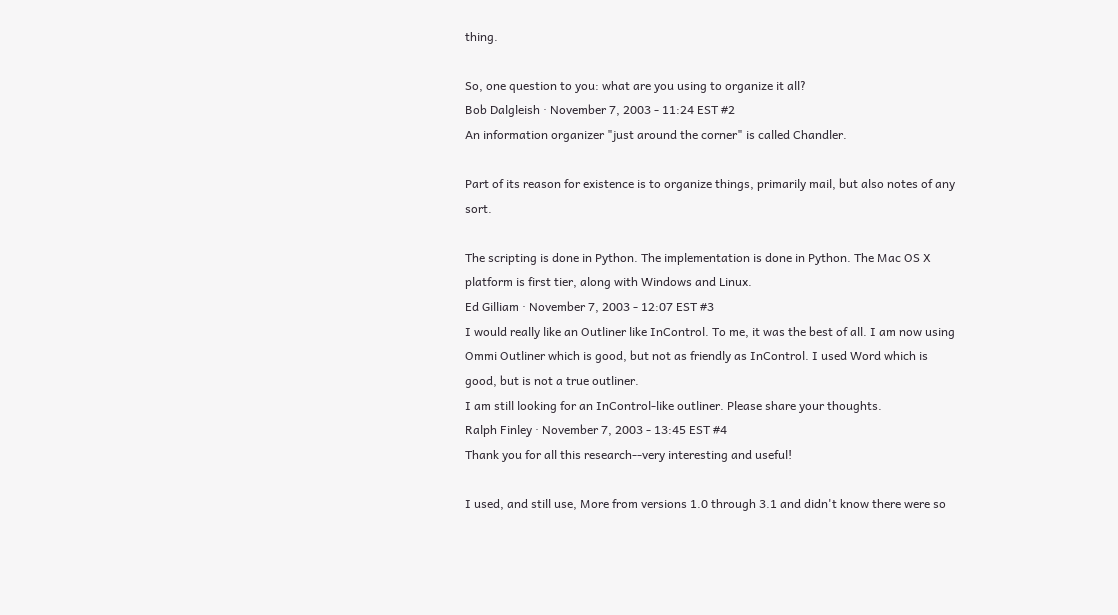thing.

So, one question to you: what are you using to organize it all?
Bob Dalgleish · November 7, 2003 - 11:24 EST #2
An information organizer "just around the corner" is called Chandler.

Part of its reason for existence is to organize things, primarily mail, but also notes of any sort.

The scripting is done in Python. The implementation is done in Python. The Mac OS X platform is first tier, along with Windows and Linux.
Ed Gilliam · November 7, 2003 - 12:07 EST #3
I would really like an Outliner like InControl. To me, it was the best of all. I am now using Ommi Outliner which is good, but not as friendly as InControl. I used Word which is good, but is not a true outliner.
I am still looking for an InControl-like outliner. Please share your thoughts.
Ralph Finley · November 7, 2003 - 13:45 EST #4
Thank you for all this research--very interesting and useful!

I used, and still use, More from versions 1.0 through 3.1 and didn't know there were so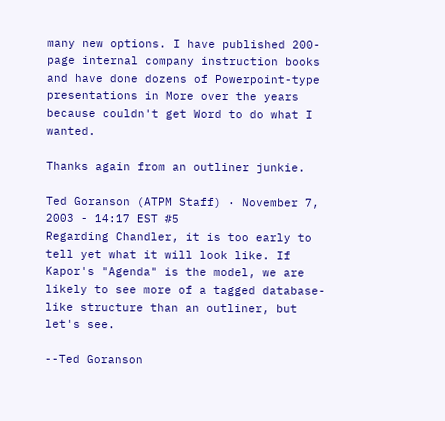many new options. I have published 200-page internal company instruction books and have done dozens of Powerpoint-type presentations in More over the years because couldn't get Word to do what I wanted.

Thanks again from an outliner junkie.

Ted Goranson (ATPM Staff) · November 7, 2003 - 14:17 EST #5
Regarding Chandler, it is too early to tell yet what it will look like. If Kapor's "Agenda" is the model, we are likely to see more of a tagged database-like structure than an outliner, but let's see.

--Ted Goranson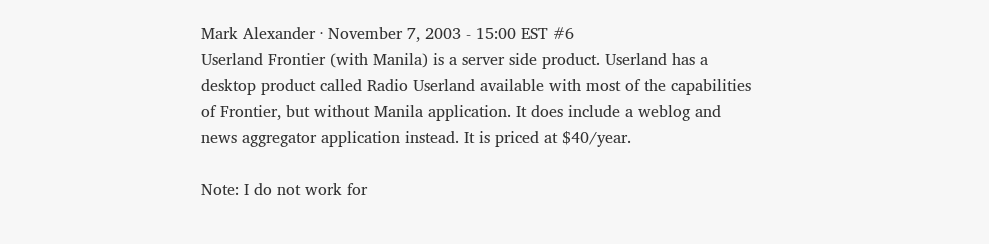Mark Alexander · November 7, 2003 - 15:00 EST #6
Userland Frontier (with Manila) is a server side product. Userland has a desktop product called Radio Userland available with most of the capabilities of Frontier, but without Manila application. It does include a weblog and news aggregator application instead. It is priced at $40/year.

Note: I do not work for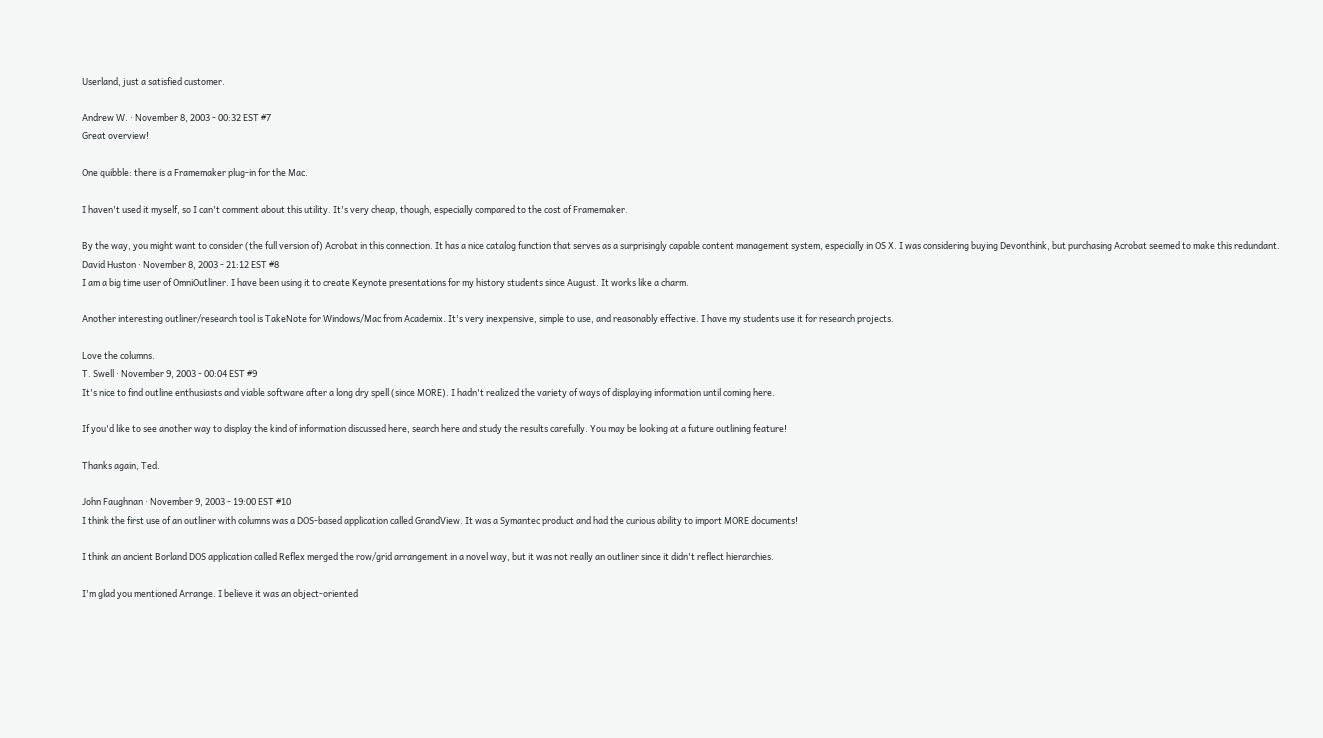Userland, just a satisfied customer.

Andrew W. · November 8, 2003 - 00:32 EST #7
Great overview!

One quibble: there is a Framemaker plug-in for the Mac.

I haven't used it myself, so I can't comment about this utility. It's very cheap, though, especially compared to the cost of Framemaker.

By the way, you might want to consider (the full version of) Acrobat in this connection. It has a nice catalog function that serves as a surprisingly capable content management system, especially in OS X. I was considering buying Devonthink, but purchasing Acrobat seemed to make this redundant.
David Huston · November 8, 2003 - 21:12 EST #8
I am a big time user of OmniOutliner. I have been using it to create Keynote presentations for my history students since August. It works like a charm.

Another interesting outliner/research tool is TakeNote for Windows/Mac from Academix. It's very inexpensive, simple to use, and reasonably effective. I have my students use it for research projects.

Love the columns.
T. Swell · November 9, 2003 - 00:04 EST #9
It's nice to find outline enthusiasts and viable software after a long dry spell (since MORE). I hadn't realized the variety of ways of displaying information until coming here.

If you'd like to see another way to display the kind of information discussed here, search here and study the results carefully. You may be looking at a future outlining feature!

Thanks again, Ted.

John Faughnan · November 9, 2003 - 19:00 EST #10
I think the first use of an outliner with columns was a DOS-based application called GrandView. It was a Symantec product and had the curious ability to import MORE documents!

I think an ancient Borland DOS application called Reflex merged the row/grid arrangement in a novel way, but it was not really an outliner since it didn't reflect hierarchies.

I'm glad you mentioned Arrange. I believe it was an object-oriented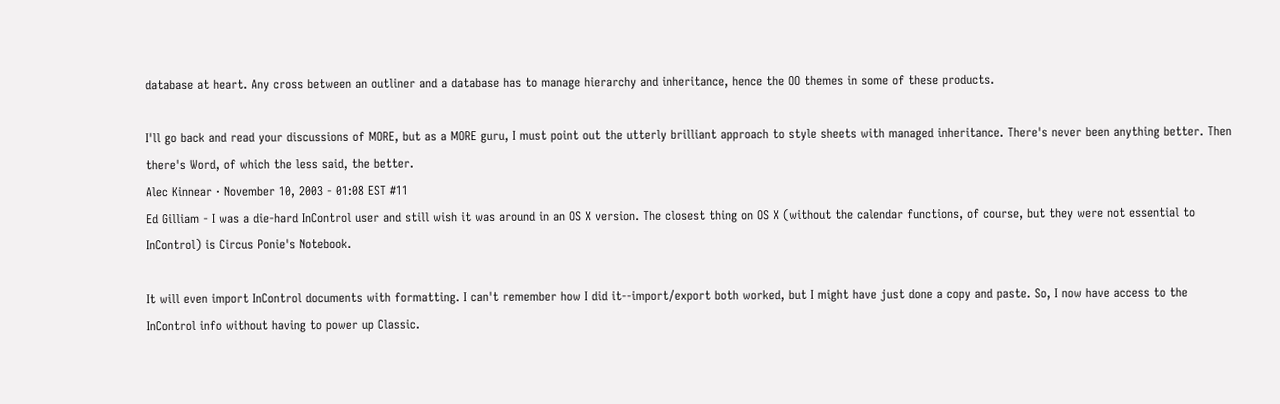database at heart. Any cross between an outliner and a database has to manage hierarchy and inheritance, hence the OO themes in some of these products.

I'll go back and read your discussions of MORE, but as a MORE guru, I must point out the utterly brilliant approach to style sheets with managed inheritance. There's never been anything better. Then there's Word, of which the less said, the better.
Alec Kinnear · November 10, 2003 - 01:08 EST #11
Ed Gilliam - I was a die-hard InControl user and still wish it was around in an OS X version. The closest thing on OS X (without the calendar functions, of course, but they were not essential to InControl) is Circus Ponie's Notebook.

It will even import InControl documents with formatting. I can't remember how I did it--import/export both worked, but I might have just done a copy and paste. So, I now have access to the InControl info without having to power up Classic.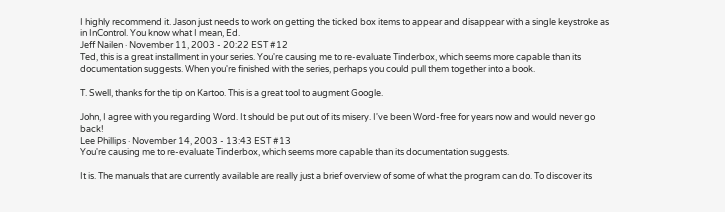I highly recommend it. Jason just needs to work on getting the ticked box items to appear and disappear with a single keystroke as in InControl. You know what I mean, Ed.
Jeff Nailen · November 11, 2003 - 20:22 EST #12
Ted, this is a great installment in your series. You're causing me to re-evaluate Tinderbox, which seems more capable than its documentation suggests. When you're finished with the series, perhaps you could pull them together into a book.

T. Swell, thanks for the tip on Kartoo. This is a great tool to augment Google.

John, I agree with you regarding Word. It should be put out of its misery. I've been Word-free for years now and would never go back!
Lee Phillips · November 14, 2003 - 13:43 EST #13
You're causing me to re-evaluate Tinderbox, which seems more capable than its documentation suggests.

It is. The manuals that are currently available are really just a brief overview of some of what the program can do. To discover its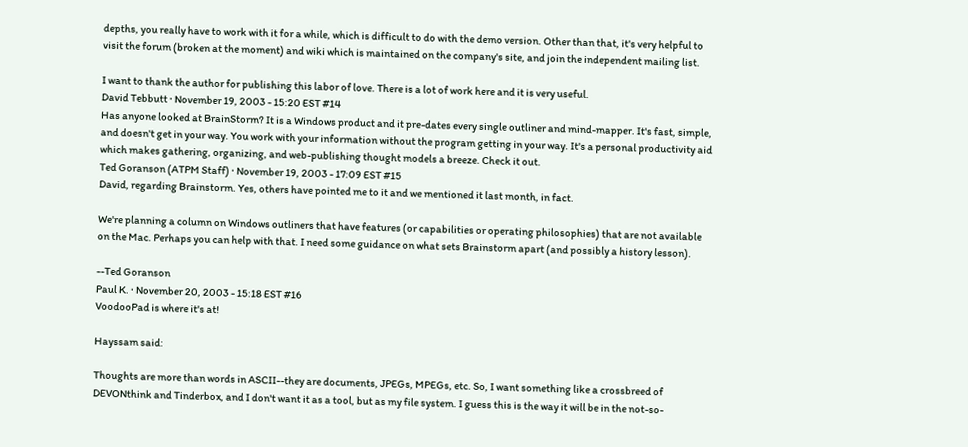depths, you really have to work with it for a while, which is difficult to do with the demo version. Other than that, it's very helpful to visit the forum (broken at the moment) and wiki which is maintained on the company's site, and join the independent mailing list.

I want to thank the author for publishing this labor of love. There is a lot of work here and it is very useful.
David Tebbutt · November 19, 2003 - 15:20 EST #14
Has anyone looked at BrainStorm? It is a Windows product and it pre-dates every single outliner and mind-mapper. It's fast, simple, and doesn't get in your way. You work with your information without the program getting in your way. It's a personal productivity aid which makes gathering, organizing, and web-publishing thought models a breeze. Check it out.
Ted Goranson (ATPM Staff) · November 19, 2003 - 17:09 EST #15
David, regarding Brainstorm. Yes, others have pointed me to it and we mentioned it last month, in fact.

We're planning a column on Windows outliners that have features (or capabilities or operating philosophies) that are not available on the Mac. Perhaps you can help with that. I need some guidance on what sets Brainstorm apart (and possibly a history lesson).

--Ted Goranson
Paul K. · November 20, 2003 - 15:18 EST #16
VoodooPad is where it's at!

Hayssam said:

Thoughts are more than words in ASCII--they are documents, JPEGs, MPEGs, etc. So, I want something like a crossbreed of DEVONthink and Tinderbox, and I don't want it as a tool, but as my file system. I guess this is the way it will be in the not-so-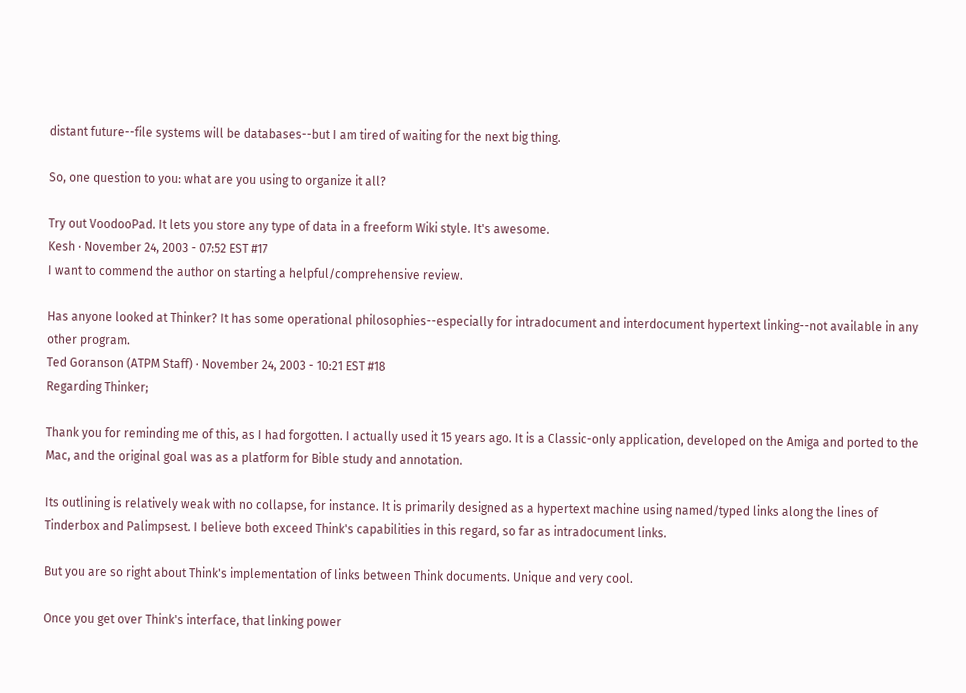distant future--file systems will be databases--but I am tired of waiting for the next big thing.

So, one question to you: what are you using to organize it all?

Try out VoodooPad. It lets you store any type of data in a freeform Wiki style. It's awesome.
Kesh · November 24, 2003 - 07:52 EST #17
I want to commend the author on starting a helpful/comprehensive review.

Has anyone looked at Thinker? It has some operational philosophies--especially for intradocument and interdocument hypertext linking--not available in any other program.
Ted Goranson (ATPM Staff) · November 24, 2003 - 10:21 EST #18
Regarding Thinker;

Thank you for reminding me of this, as I had forgotten. I actually used it 15 years ago. It is a Classic-only application, developed on the Amiga and ported to the Mac, and the original goal was as a platform for Bible study and annotation.

Its outlining is relatively weak with no collapse, for instance. It is primarily designed as a hypertext machine using named/typed links along the lines of Tinderbox and Palimpsest. I believe both exceed Think's capabilities in this regard, so far as intradocument links.

But you are so right about Think's implementation of links between Think documents. Unique and very cool.

Once you get over Think's interface, that linking power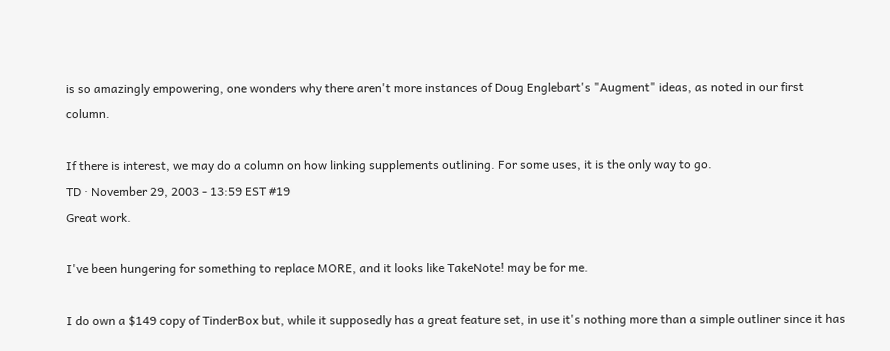is so amazingly empowering, one wonders why there aren't more instances of Doug Englebart's "Augment" ideas, as noted in our first column.

If there is interest, we may do a column on how linking supplements outlining. For some uses, it is the only way to go.
TD · November 29, 2003 - 13:59 EST #19
Great work.

I've been hungering for something to replace MORE, and it looks like TakeNote! may be for me.

I do own a $149 copy of TinderBox but, while it supposedly has a great feature set, in use it's nothing more than a simple outliner since it has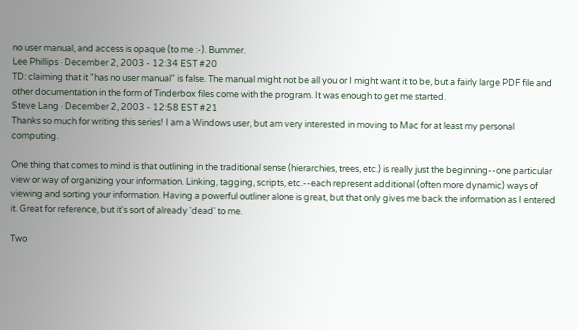no user manual, and access is opaque (to me :-). Bummer.
Lee Phillips · December 2, 2003 - 12:34 EST #20
TD: claiming that it "has no user manual" is false. The manual might not be all you or I might want it to be, but a fairly large PDF file and other documentation in the form of Tinderbox files come with the program. It was enough to get me started.
Steve Lang · December 2, 2003 - 12:58 EST #21
Thanks so much for writing this series! I am a Windows user, but am very interested in moving to Mac for at least my personal computing.

One thing that comes to mind is that outlining in the traditional sense (hierarchies, trees, etc.) is really just the beginning--one particular view or way of organizing your information. Linking, tagging, scripts, etc.--each represent additional (often more dynamic) ways of viewing and sorting your information. Having a powerful outliner alone is great, but that only gives me back the information as I entered it. Great for reference, but it's sort of already 'dead' to me.

Two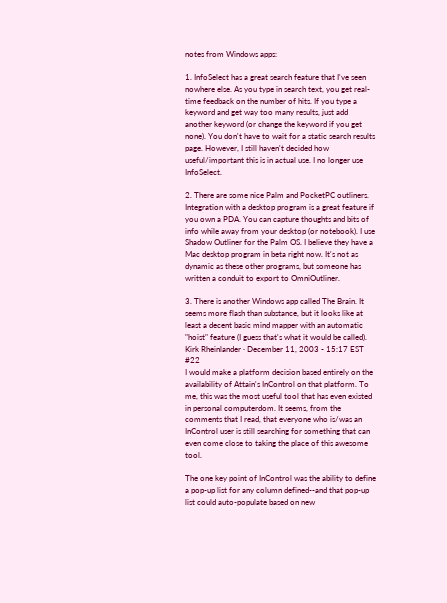notes from Windows apps:

1. InfoSelect has a great search feature that I've seen nowhere else. As you type in search text, you get real-time feedback on the number of hits. If you type a keyword and get way too many results, just add another keyword (or change the keyword if you get none). You don't have to wait for a static search results page. However, I still haven't decided how useful/important this is in actual use. I no longer use InfoSelect.

2. There are some nice Palm and PocketPC outliners. Integration with a desktop program is a great feature if you own a PDA. You can capture thoughts and bits of info while away from your desktop (or notebook). I use Shadow Outliner for the Palm OS. I believe they have a Mac desktop program in beta right now. It's not as dynamic as these other programs, but someone has written a conduit to export to OmniOutliner.

3. There is another Windows app called The Brain. It seems more flash than substance, but it looks like at least a decent basic mind mapper with an automatic "hoist" feature (I guess that's what it would be called).
Kirk Rheinlander · December 11, 2003 - 15:17 EST #22
I would make a platform decision based entirely on the availability of Attain's InControl on that platform. To me, this was the most useful tool that has even existed in personal computerdom. It seems, from the comments that I read, that everyone who is/was an InControl user is still searching for something that can even come close to taking the place of this awesome tool.

The one key point of InControl was the ability to define a pop-up list for any column defined--and that pop-up list could auto-populate based on new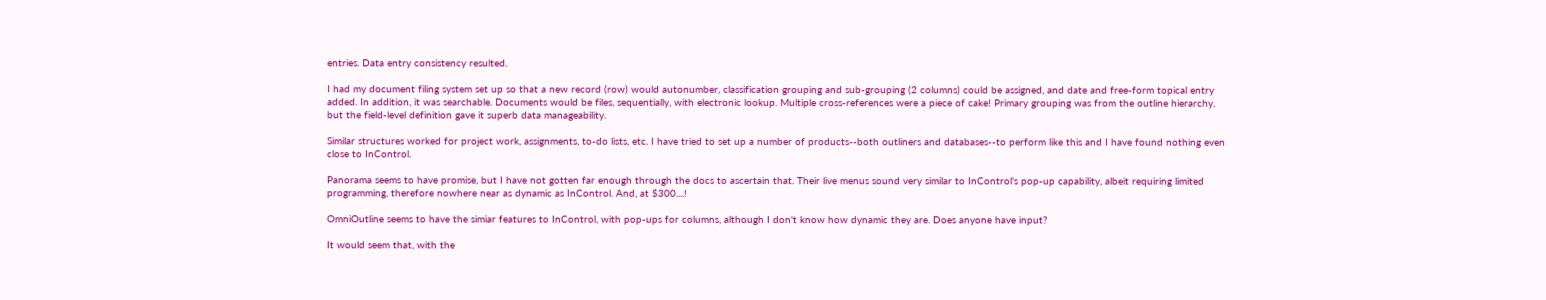entries. Data entry consistency resulted.

I had my document filing system set up so that a new record (row) would autonumber, classification grouping and sub-grouping (2 columns) could be assigned, and date and free-form topical entry added. In addition, it was searchable. Documents would be files, sequentially, with electronic lookup. Multiple cross-references were a piece of cake! Primary grouping was from the outline hierarchy, but the field-level definition gave it superb data manageability.

Similar structures worked for project work, assignments, to-do lists, etc. I have tried to set up a number of products--both outliners and databases--to perform like this and I have found nothing even close to InControl.

Panorama seems to have promise, but I have not gotten far enough through the docs to ascertain that. Their live menus sound very similar to InControl's pop-up capability, albeit requiring limited programming, therefore nowhere near as dynamic as InControl. And, at $300....!

OmniOutline seems to have the simiar features to InControl, with pop-ups for columns, although I don't know how dynamic they are. Does anyone have input?

It would seem that, with the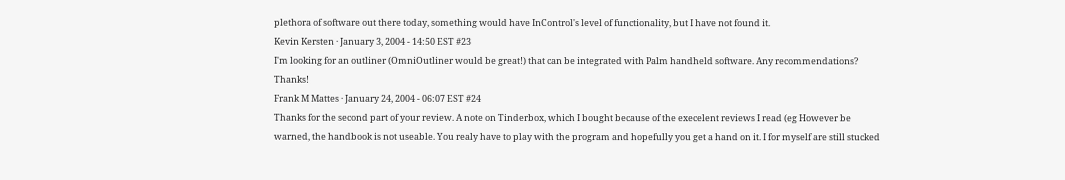plethora of software out there today, something would have InControl's level of functionality, but I have not found it.
Kevin Kersten · January 3, 2004 - 14:50 EST #23
I'm looking for an outliner (OmniOutliner would be great!) that can be integrated with Palm handheld software. Any recommendations? Thanks!
Frank M Mattes · January 24, 2004 - 06:07 EST #24
Thanks for the second part of your review. A note on Tinderbox, which I bought because of the execelent reviews I read (eg However be warned, the handbook is not useable. You realy have to play with the program and hopefully you get a hand on it. I for myself are still stucked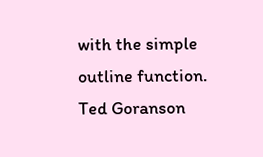with the simple outline function.
Ted Goranson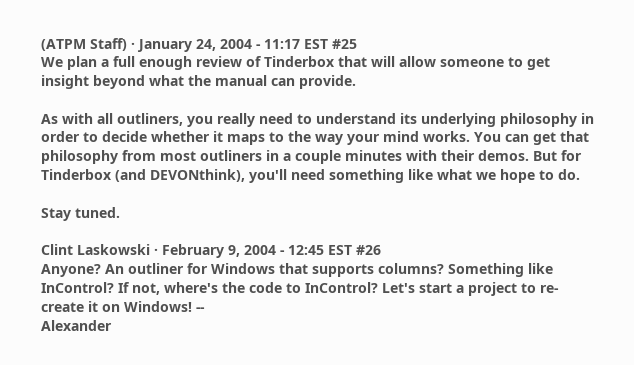(ATPM Staff) · January 24, 2004 - 11:17 EST #25
We plan a full enough review of Tinderbox that will allow someone to get insight beyond what the manual can provide.

As with all outliners, you really need to understand its underlying philosophy in order to decide whether it maps to the way your mind works. You can get that philosophy from most outliners in a couple minutes with their demos. But for Tinderbox (and DEVONthink), you'll need something like what we hope to do.

Stay tuned.

Clint Laskowski · February 9, 2004 - 12:45 EST #26
Anyone? An outliner for Windows that supports columns? Something like InControl? If not, where's the code to InControl? Let's start a project to re-create it on Windows! --
Alexander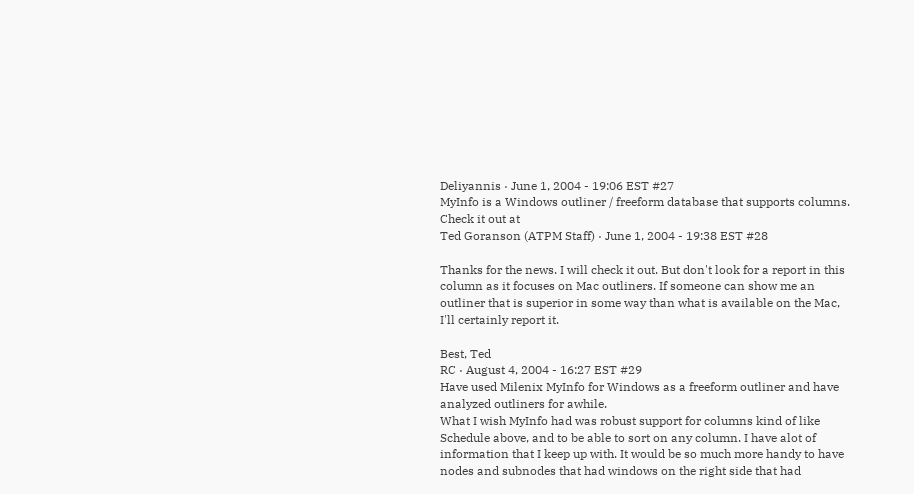Deliyannis · June 1, 2004 - 19:06 EST #27
MyInfo is a Windows outliner / freeform database that supports columns. Check it out at
Ted Goranson (ATPM Staff) · June 1, 2004 - 19:38 EST #28

Thanks for the news. I will check it out. But don't look for a report in this column as it focuses on Mac outliners. If someone can show me an outliner that is superior in some way than what is available on the Mac, I'll certainly report it.

Best, Ted
RC · August 4, 2004 - 16:27 EST #29
Have used Milenix MyInfo for Windows as a freeform outliner and have analyzed outliners for awhile.
What I wish MyInfo had was robust support for columns kind of like Schedule above, and to be able to sort on any column. I have alot of information that I keep up with. It would be so much more handy to have nodes and subnodes that had windows on the right side that had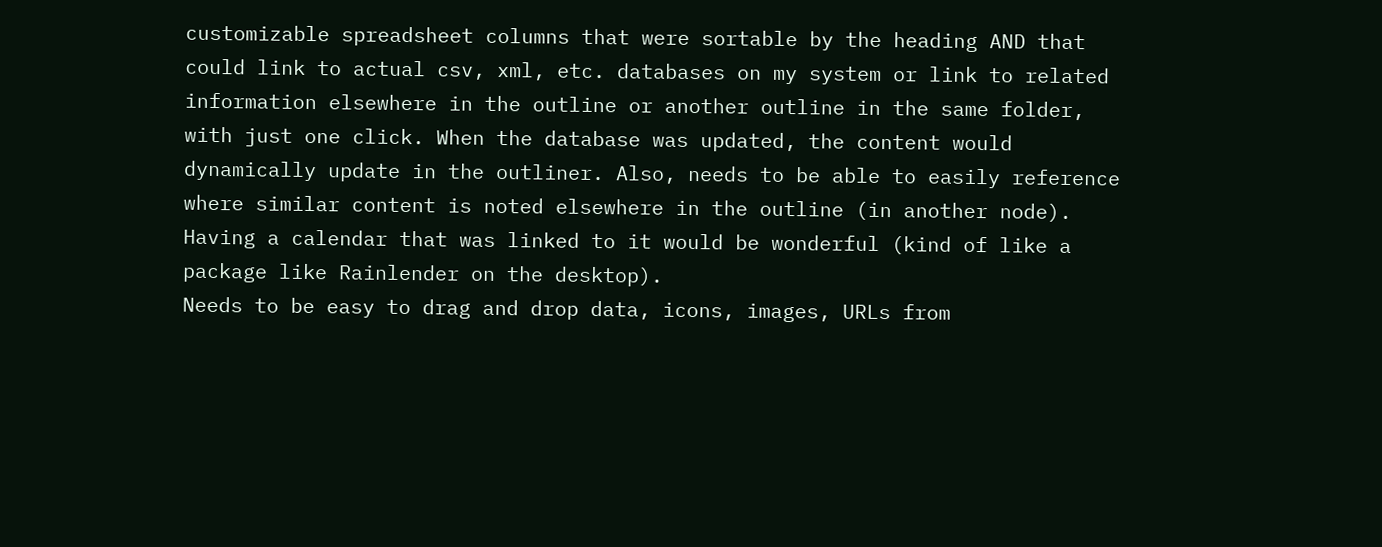customizable spreadsheet columns that were sortable by the heading AND that could link to actual csv, xml, etc. databases on my system or link to related information elsewhere in the outline or another outline in the same folder, with just one click. When the database was updated, the content would dynamically update in the outliner. Also, needs to be able to easily reference where similar content is noted elsewhere in the outline (in another node). Having a calendar that was linked to it would be wonderful (kind of like a package like Rainlender on the desktop).
Needs to be easy to drag and drop data, icons, images, URLs from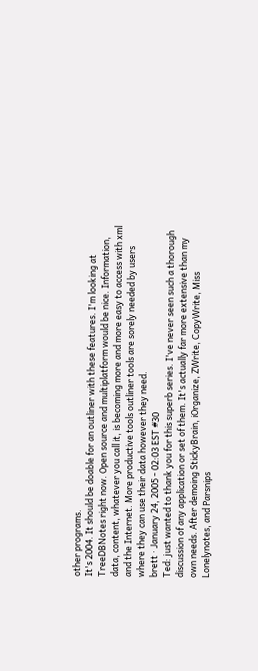other programs.
It's 2004. It should be doable for an outliner with these features. I'm looking at TreeDBNotes right now. Open source and multiplatform would be nice. Information, data, content, whatever you call it, is becoming more and more easy to access with xml and the Internet. More productive tools outliner tools are sorely needed by users where they can use their data however they need.
brett · January 24, 2005 - 02:03 EST #30
Ted: just wanted to thank you for this superb series. I've never seen such a thorough discussion of any application or set of them. It's actually far more extensive than my own needs. After demoing StickyBrain, iOrganize, ZWrite, CopyWrite, Miss Lonelynotes, and Parsnips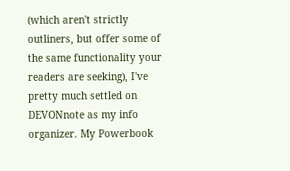(which aren't strictly outliners, but offer some of the same functionality your readers are seeking), I've pretty much settled on DEVONnote as my info organizer. My Powerbook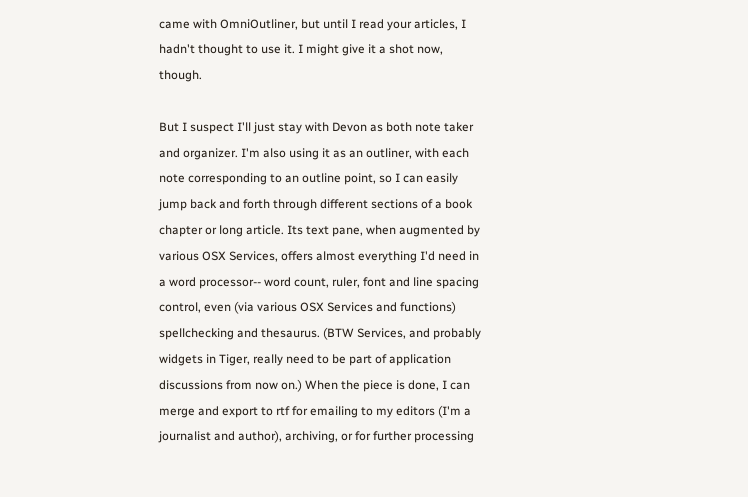came with OmniOutliner, but until I read your articles, I hadn't thought to use it. I might give it a shot now, though.

But I suspect I'll just stay with Devon as both note taker and organizer. I'm also using it as an outliner, with each note corresponding to an outline point, so I can easily jump back and forth through different sections of a book chapter or long article. Its text pane, when augmented by various OSX Services, offers almost everything I'd need in a word processor-- word count, ruler, font and line spacing control, even (via various OSX Services and functions) spellchecking and thesaurus. (BTW Services, and probably widgets in Tiger, really need to be part of application discussions from now on.) When the piece is done, I can merge and export to rtf for emailing to my editors (I'm a journalist and author), archiving, or for further processing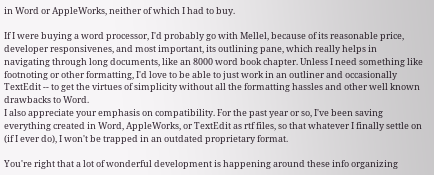in Word or AppleWorks, neither of which I had to buy.

If I were buying a word processor, I'd probably go with Mellel, because of its reasonable price, developer responsivenes, and most important, its outlining pane, which really helps in navigating through long documents, like an 8000 word book chapter. Unless I need something like footnoting or other formatting, I'd love to be able to just work in an outliner and occasionally TextEdit -- to get the virtues of simplicity without all the formatting hassles and other well known drawbacks to Word.
I also appreciate your emphasis on compatibility. For the past year or so, I've been saving everything created in Word, AppleWorks, or TextEdit as rtf files, so that whatever I finally settle on (if I ever do), I won't be trapped in an outdated proprietary format.

You're right that a lot of wonderful development is happening around these info organizing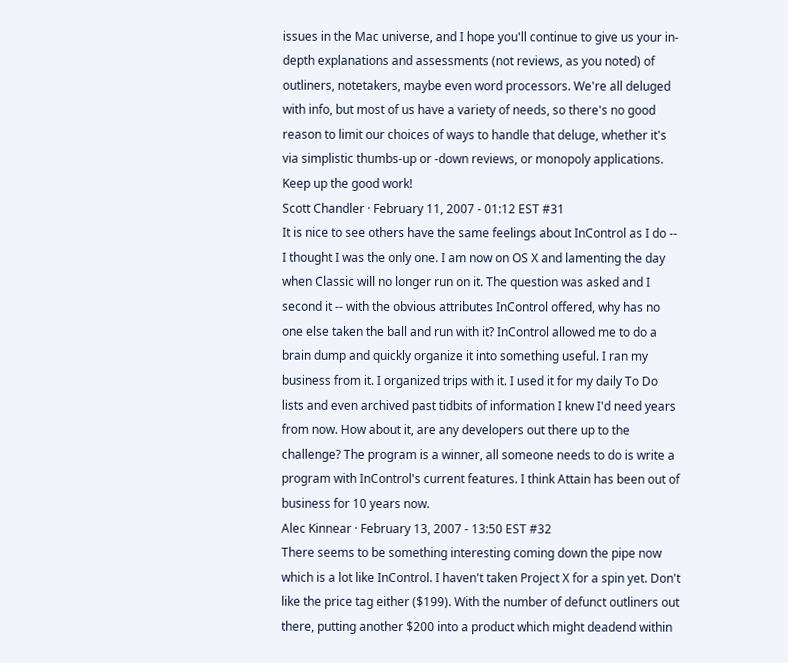issues in the Mac universe, and I hope you'll continue to give us your in-depth explanations and assessments (not reviews, as you noted) of outliners, notetakers, maybe even word processors. We're all deluged with info, but most of us have a variety of needs, so there's no good reason to limit our choices of ways to handle that deluge, whether it's via simplistic thumbs-up or -down reviews, or monopoly applications. Keep up the good work!
Scott Chandler · February 11, 2007 - 01:12 EST #31
It is nice to see others have the same feelings about InControl as I do -- I thought I was the only one. I am now on OS X and lamenting the day when Classic will no longer run on it. The question was asked and I second it -- with the obvious attributes InControl offered, why has no one else taken the ball and run with it? InControl allowed me to do a brain dump and quickly organize it into something useful. I ran my business from it. I organized trips with it. I used it for my daily To Do lists and even archived past tidbits of information I knew I'd need years from now. How about it, are any developers out there up to the challenge? The program is a winner, all someone needs to do is write a program with InControl's current features. I think Attain has been out of business for 10 years now.
Alec Kinnear · February 13, 2007 - 13:50 EST #32
There seems to be something interesting coming down the pipe now which is a lot like InControl. I haven't taken Project X for a spin yet. Don't like the price tag either ($199). With the number of defunct outliners out there, putting another $200 into a product which might deadend within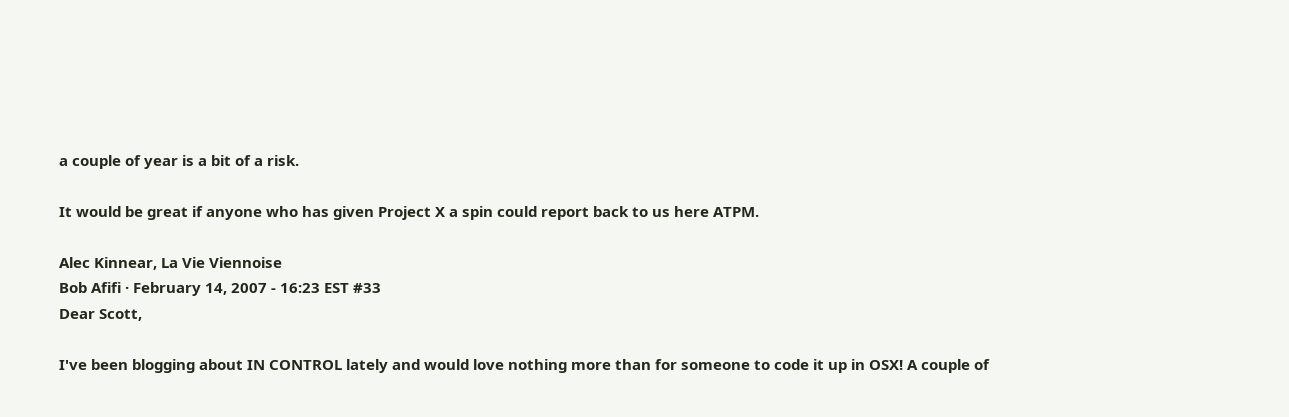a couple of year is a bit of a risk.

It would be great if anyone who has given Project X a spin could report back to us here ATPM.

Alec Kinnear, La Vie Viennoise
Bob Afifi · February 14, 2007 - 16:23 EST #33
Dear Scott,

I've been blogging about IN CONTROL lately and would love nothing more than for someone to code it up in OSX! A couple of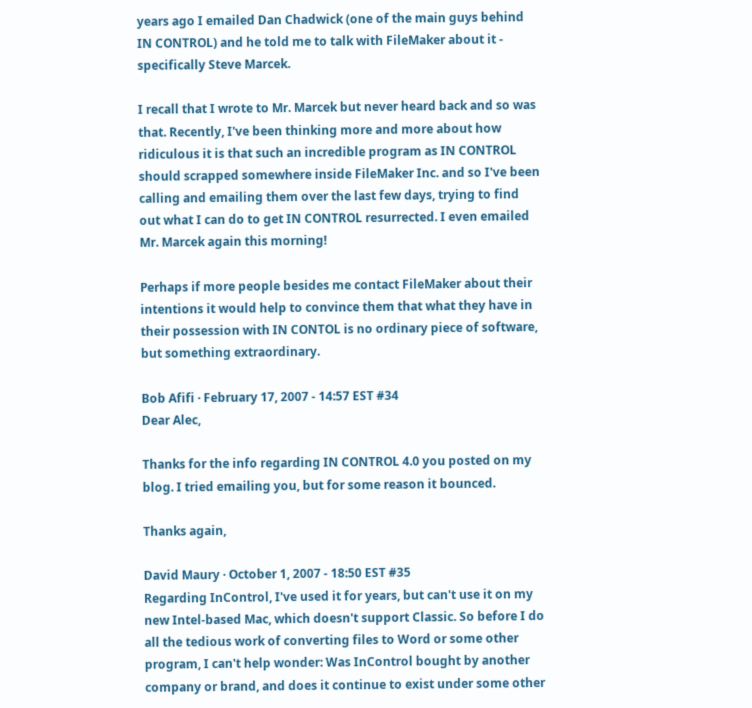years ago I emailed Dan Chadwick (one of the main guys behind IN CONTROL) and he told me to talk with FileMaker about it - specifically Steve Marcek.

I recall that I wrote to Mr. Marcek but never heard back and so was that. Recently, I've been thinking more and more about how ridiculous it is that such an incredible program as IN CONTROL should scrapped somewhere inside FileMaker Inc. and so I've been calling and emailing them over the last few days, trying to find out what I can do to get IN CONTROL resurrected. I even emailed Mr. Marcek again this morning!

Perhaps if more people besides me contact FileMaker about their intentions it would help to convince them that what they have in their possession with IN CONTOL is no ordinary piece of software, but something extraordinary.

Bob Afifi · February 17, 2007 - 14:57 EST #34
Dear Alec,

Thanks for the info regarding IN CONTROL 4.0 you posted on my blog. I tried emailing you, but for some reason it bounced.

Thanks again,

David Maury · October 1, 2007 - 18:50 EST #35
Regarding InControl, I've used it for years, but can't use it on my new Intel-based Mac, which doesn't support Classic. So before I do all the tedious work of converting files to Word or some other program, I can't help wonder: Was InControl bought by another company or brand, and does it continue to exist under some other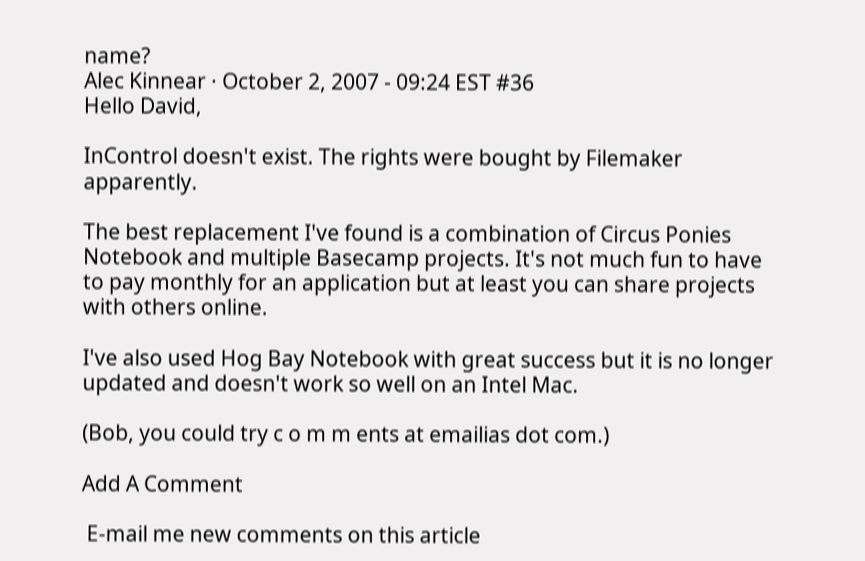name?
Alec Kinnear · October 2, 2007 - 09:24 EST #36
Hello David,

InControl doesn't exist. The rights were bought by Filemaker apparently.

The best replacement I've found is a combination of Circus Ponies Notebook and multiple Basecamp projects. It's not much fun to have to pay monthly for an application but at least you can share projects with others online.

I've also used Hog Bay Notebook with great success but it is no longer updated and doesn't work so well on an Intel Mac.

(Bob, you could try c o m m ents at emailias dot com.)

Add A Comment

 E-mail me new comments on this article